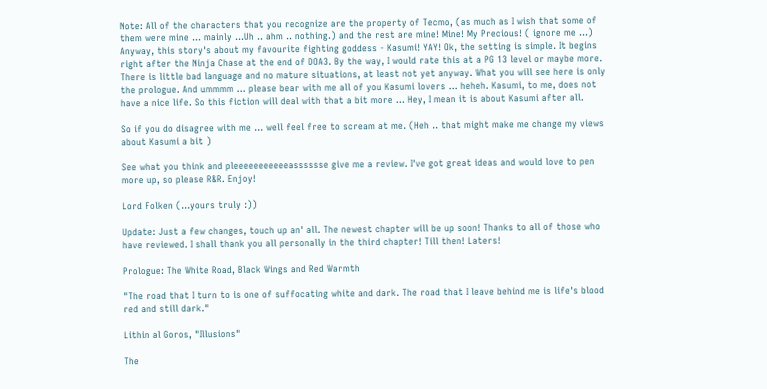Note: All of the characters that you recognize are the property of Tecmo, (as much as I wish that some of them were mine ... mainly …Uh .. ahm .. nothing.) and the rest are mine! Mine! My Precious! ( ignore me ...) Anyway, this story's about my favourite fighting goddess - Kasumi! YAY! Ok, the setting is simple. It begins right after the Ninja Chase at the end of DOA3. By the way, I would rate this at a PG 13 level or maybe more. There is little bad language and no mature situations, at least not yet anyway. What you will see here is only the prologue. And ummmm … please bear with me all of you Kasumi lovers … heheh. Kasumi, to me, does not have a nice life. So this fiction will deal with that a bit more … Hey, I mean it is about Kasumi after all.

So if you do disagree with me … well feel free to scream at me. (Heh .. that might make me change my views about Kasumi a bit )

See what you think and pleeeeeeeeeeeasssssse give me a review. I've got great ideas and would love to pen more up, so please R&R. Enjoy!

Lord Folken (...yours truly :))

Update: Just a few changes, touch up an' all. The newest chapter will be up soon! Thanks to all of those who have reviewed. I shall thank you all personally in the third chapter! Till then! Laters!

Prologue: The White Road, Black Wings and Red Warmth

"The road that I turn to is one of suffocating white and dark. The road that I leave behind me is life's blood red and still dark."

Lithin al Goros, "Illusions"

The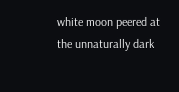white moon peered at the unnaturally dark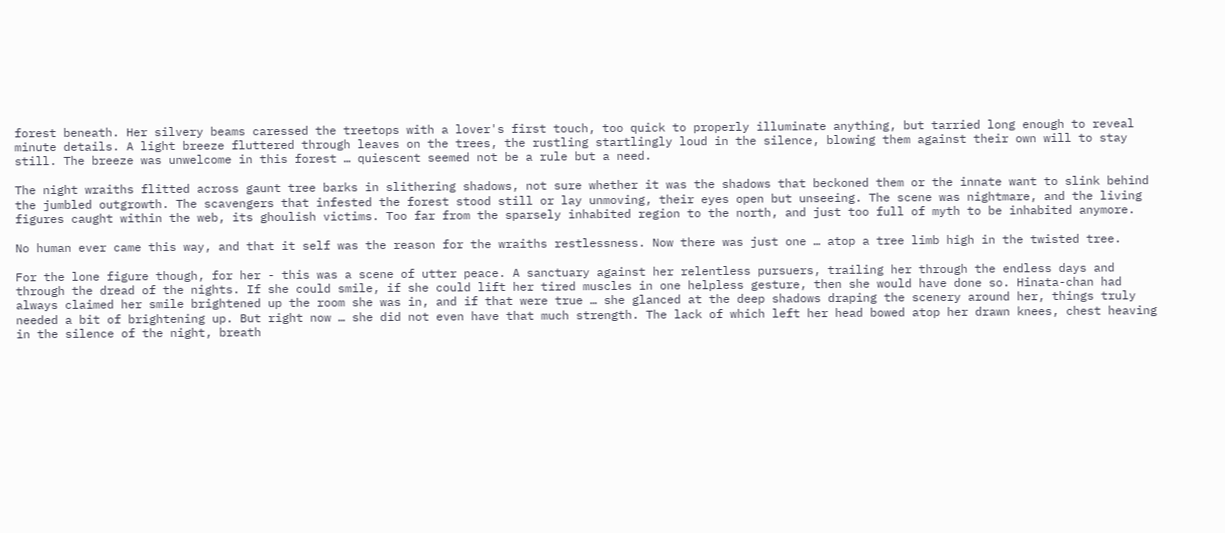forest beneath. Her silvery beams caressed the treetops with a lover's first touch, too quick to properly illuminate anything, but tarried long enough to reveal minute details. A light breeze fluttered through leaves on the trees, the rustling startlingly loud in the silence, blowing them against their own will to stay still. The breeze was unwelcome in this forest … quiescent seemed not be a rule but a need.

The night wraiths flitted across gaunt tree barks in slithering shadows, not sure whether it was the shadows that beckoned them or the innate want to slink behind the jumbled outgrowth. The scavengers that infested the forest stood still or lay unmoving, their eyes open but unseeing. The scene was nightmare, and the living figures caught within the web, its ghoulish victims. Too far from the sparsely inhabited region to the north, and just too full of myth to be inhabited anymore.

No human ever came this way, and that it self was the reason for the wraiths restlessness. Now there was just one … atop a tree limb high in the twisted tree.

For the lone figure though, for her - this was a scene of utter peace. A sanctuary against her relentless pursuers, trailing her through the endless days and through the dread of the nights. If she could smile, if she could lift her tired muscles in one helpless gesture, then she would have done so. Hinata-chan had always claimed her smile brightened up the room she was in, and if that were true … she glanced at the deep shadows draping the scenery around her, things truly needed a bit of brightening up. But right now … she did not even have that much strength. The lack of which left her head bowed atop her drawn knees, chest heaving in the silence of the night, breath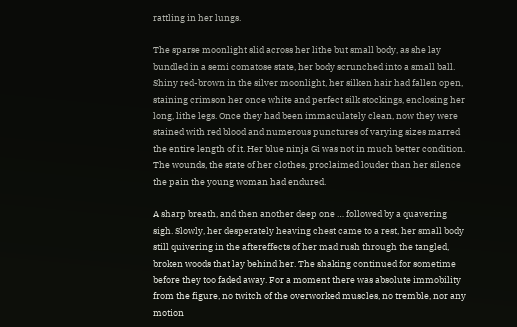rattling in her lungs.

The sparse moonlight slid across her lithe but small body, as she lay bundled in a semi comatose state, her body scrunched into a small ball. Shiny red-brown in the silver moonlight, her silken hair had fallen open, staining crimson her once white and perfect silk stockings, enclosing her long, lithe legs. Once they had been immaculately clean, now they were stained with red blood and numerous punctures of varying sizes marred the entire length of it. Her blue ninja Gi was not in much better condition. The wounds, the state of her clothes, proclaimed louder than her silence the pain the young woman had endured.

A sharp breath, and then another deep one … followed by a quavering sigh. Slowly, her desperately heaving chest came to a rest, her small body still quivering in the aftereffects of her mad rush through the tangled, broken woods that lay behind her. The shaking continued for sometime before they too faded away. For a moment there was absolute immobility from the figure, no twitch of the overworked muscles, no tremble, nor any motion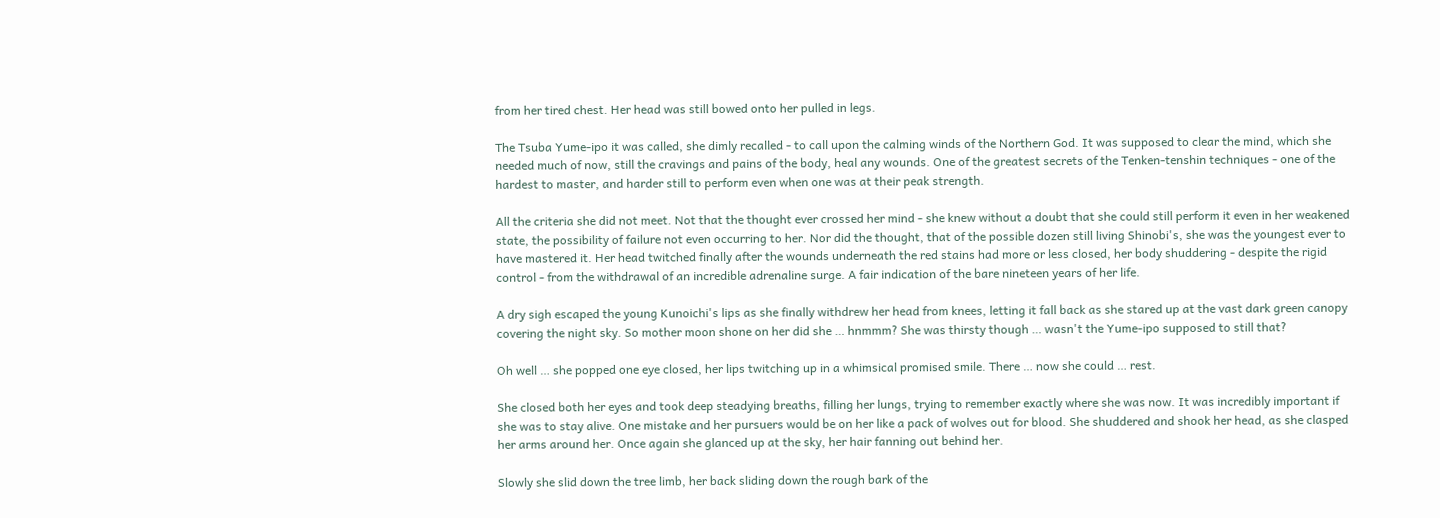from her tired chest. Her head was still bowed onto her pulled in legs.

The Tsuba Yume-ipo it was called, she dimly recalled - to call upon the calming winds of the Northern God. It was supposed to clear the mind, which she needed much of now, still the cravings and pains of the body, heal any wounds. One of the greatest secrets of the Tenken-tenshin techniques - one of the hardest to master, and harder still to perform even when one was at their peak strength.

All the criteria she did not meet. Not that the thought ever crossed her mind - she knew without a doubt that she could still perform it even in her weakened state, the possibility of failure not even occurring to her. Nor did the thought, that of the possible dozen still living Shinobi's, she was the youngest ever to have mastered it. Her head twitched finally after the wounds underneath the red stains had more or less closed, her body shuddering - despite the rigid control - from the withdrawal of an incredible adrenaline surge. A fair indication of the bare nineteen years of her life.

A dry sigh escaped the young Kunoichi's lips as she finally withdrew her head from knees, letting it fall back as she stared up at the vast dark green canopy covering the night sky. So mother moon shone on her did she … hnmmm? She was thirsty though … wasn't the Yume-ipo supposed to still that?

Oh well … she popped one eye closed, her lips twitching up in a whimsical promised smile. There … now she could … rest.

She closed both her eyes and took deep steadying breaths, filling her lungs, trying to remember exactly where she was now. It was incredibly important if she was to stay alive. One mistake and her pursuers would be on her like a pack of wolves out for blood. She shuddered and shook her head, as she clasped her arms around her. Once again she glanced up at the sky, her hair fanning out behind her.

Slowly she slid down the tree limb, her back sliding down the rough bark of the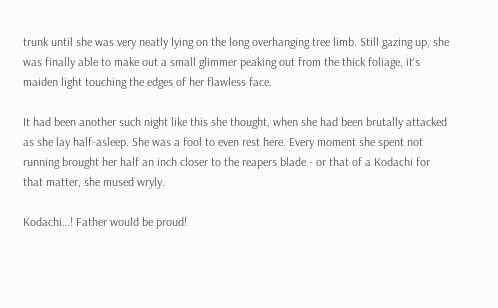trunk until she was very neatly lying on the long overhanging tree limb. Still gazing up, she was finally able to make out a small glimmer peaking out from the thick foliage, it's maiden light touching the edges of her flawless face.

It had been another such night like this she thought, when she had been brutally attacked as she lay half-asleep. She was a fool to even rest here. Every moment she spent not running brought her half an inch closer to the reapers blade - or that of a Kodachi for that matter, she mused wryly.

Kodachi…! Father would be proud!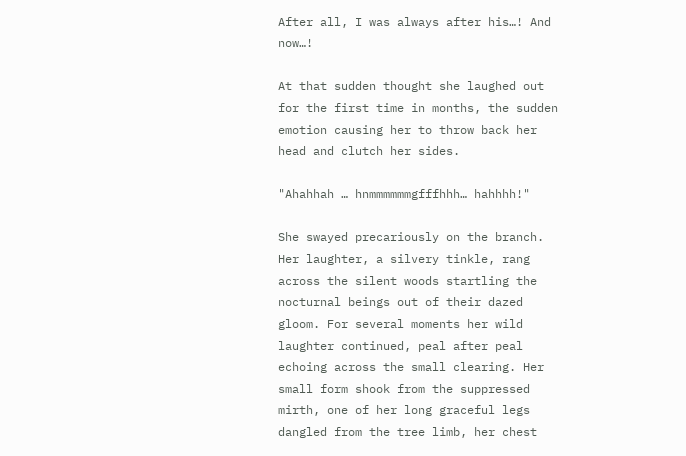After all, I was always after his…! And now…!

At that sudden thought she laughed out for the first time in months, the sudden emotion causing her to throw back her head and clutch her sides.

"Ahahhah … hnmmmmmmgfffhhh… hahhhh!"

She swayed precariously on the branch. Her laughter, a silvery tinkle, rang across the silent woods startling the nocturnal beings out of their dazed gloom. For several moments her wild laughter continued, peal after peal echoing across the small clearing. Her small form shook from the suppressed mirth, one of her long graceful legs dangled from the tree limb, her chest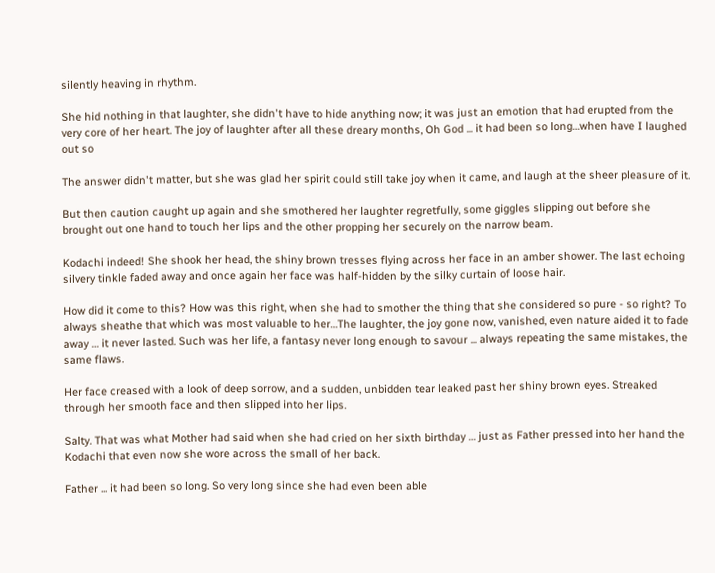silently heaving in rhythm.

She hid nothing in that laughter, she didn't have to hide anything now; it was just an emotion that had erupted from the very core of her heart. The joy of laughter after all these dreary months, Oh God ... it had been so long…when have I laughed out so

The answer didn't matter, but she was glad her spirit could still take joy when it came, and laugh at the sheer pleasure of it.

But then caution caught up again and she smothered her laughter regretfully, some giggles slipping out before she brought out one hand to touch her lips and the other propping her securely on the narrow beam.

Kodachi indeed! She shook her head, the shiny brown tresses flying across her face in an amber shower. The last echoing silvery tinkle faded away and once again her face was half-hidden by the silky curtain of loose hair.

How did it come to this? How was this right, when she had to smother the thing that she considered so pure - so right? To always sheathe that which was most valuable to her…The laughter, the joy gone now, vanished, even nature aided it to fade away … it never lasted. Such was her life, a fantasy never long enough to savour ... always repeating the same mistakes, the same flaws.

Her face creased with a look of deep sorrow, and a sudden, unbidden tear leaked past her shiny brown eyes. Streaked through her smooth face and then slipped into her lips.

Salty. That was what Mother had said when she had cried on her sixth birthday … just as Father pressed into her hand the Kodachi that even now she wore across the small of her back.

Father ... it had been so long. So very long since she had even been able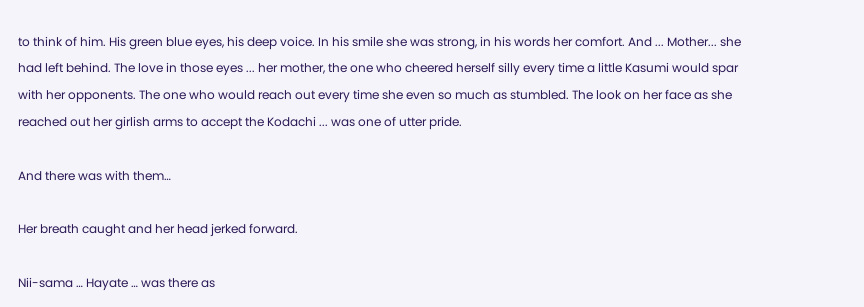to think of him. His green blue eyes, his deep voice. In his smile she was strong, in his words her comfort. And ... Mother... she had left behind. The love in those eyes ... her mother, the one who cheered herself silly every time a little Kasumi would spar with her opponents. The one who would reach out every time she even so much as stumbled. The look on her face as she reached out her girlish arms to accept the Kodachi ... was one of utter pride.

And there was with them…

Her breath caught and her head jerked forward.

Nii-sama … Hayate … was there as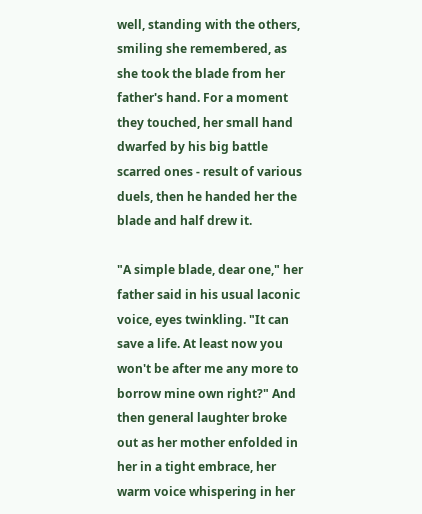well, standing with the others, smiling she remembered, as she took the blade from her father's hand. For a moment they touched, her small hand dwarfed by his big battle scarred ones - result of various duels, then he handed her the blade and half drew it.

"A simple blade, dear one," her father said in his usual laconic voice, eyes twinkling. "It can save a life. At least now you won't be after me any more to borrow mine own right?" And then general laughter broke out as her mother enfolded in her in a tight embrace, her warm voice whispering in her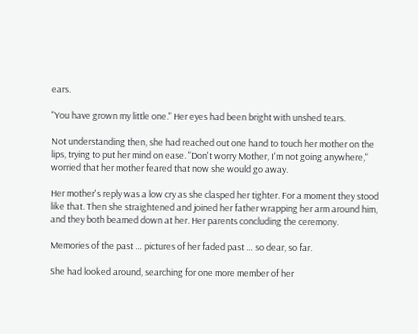ears.

"You have grown my little one." Her eyes had been bright with unshed tears.

Not understanding then, she had reached out one hand to touch her mother on the lips, trying to put her mind on ease. "Don't worry Mother, I'm not going anywhere," worried that her mother feared that now she would go away.

Her mother's reply was a low cry as she clasped her tighter. For a moment they stood like that. Then she straightened and joined her father wrapping her arm around him, and they both beamed down at her. Her parents concluding the ceremony.

Memories of the past … pictures of her faded past … so dear, so far.

She had looked around, searching for one more member of her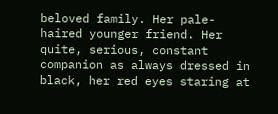beloved family. Her pale-haired younger friend. Her quite, serious, constant companion as always dressed in black, her red eyes staring at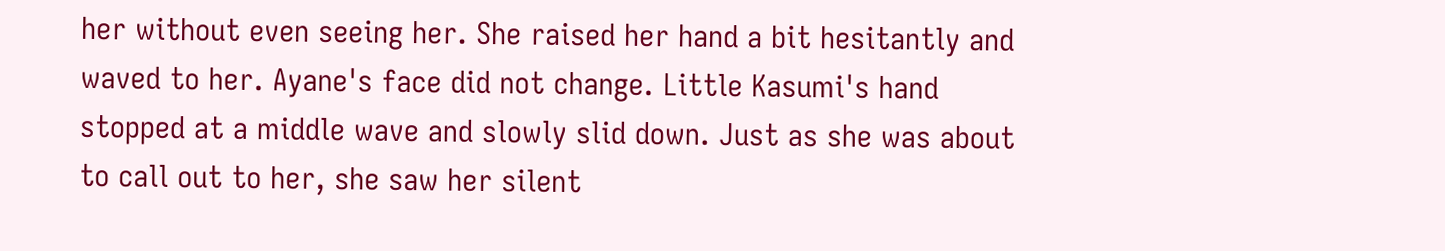her without even seeing her. She raised her hand a bit hesitantly and waved to her. Ayane's face did not change. Little Kasumi's hand stopped at a middle wave and slowly slid down. Just as she was about to call out to her, she saw her silent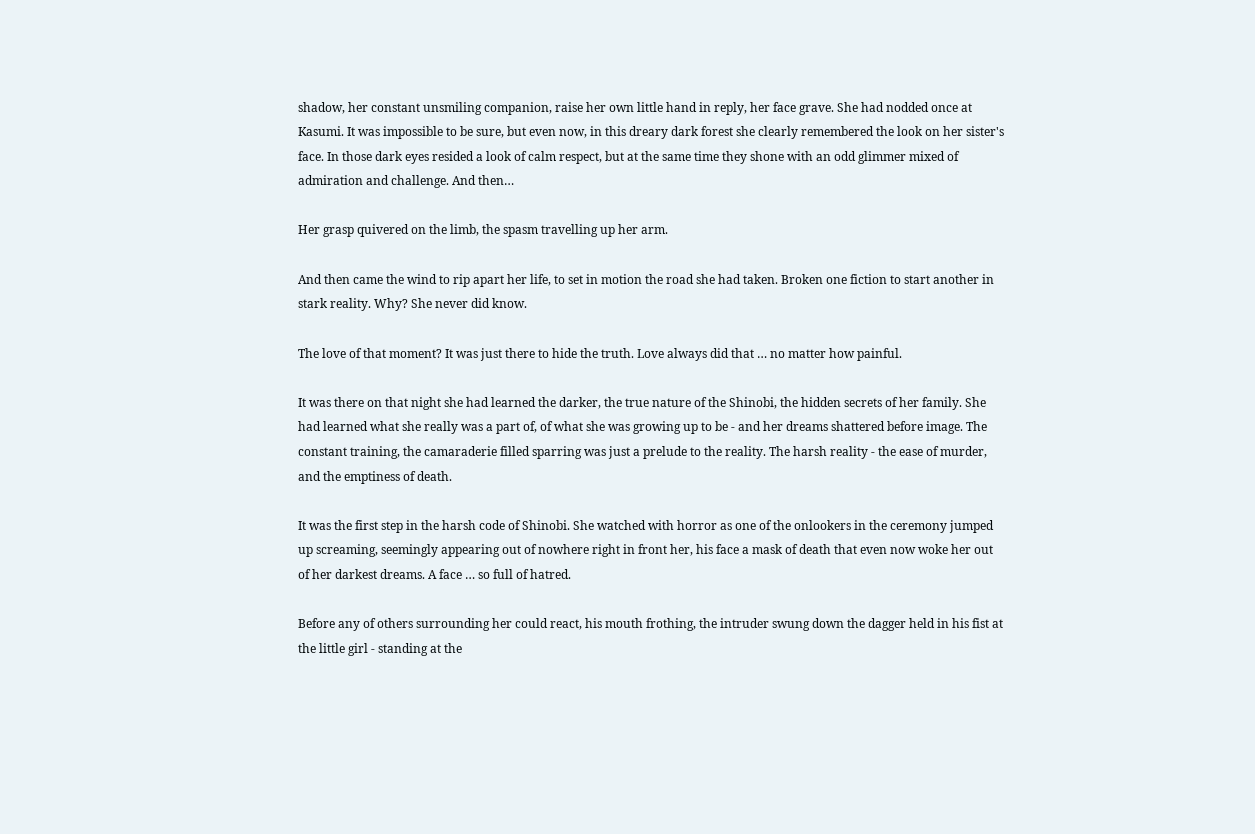shadow, her constant unsmiling companion, raise her own little hand in reply, her face grave. She had nodded once at Kasumi. It was impossible to be sure, but even now, in this dreary dark forest she clearly remembered the look on her sister's face. In those dark eyes resided a look of calm respect, but at the same time they shone with an odd glimmer mixed of admiration and challenge. And then…

Her grasp quivered on the limb, the spasm travelling up her arm.

And then came the wind to rip apart her life, to set in motion the road she had taken. Broken one fiction to start another in stark reality. Why? She never did know.

The love of that moment? It was just there to hide the truth. Love always did that … no matter how painful.

It was there on that night she had learned the darker, the true nature of the Shinobi, the hidden secrets of her family. She had learned what she really was a part of, of what she was growing up to be - and her dreams shattered before image. The constant training, the camaraderie filled sparring was just a prelude to the reality. The harsh reality - the ease of murder, and the emptiness of death.

It was the first step in the harsh code of Shinobi. She watched with horror as one of the onlookers in the ceremony jumped up screaming, seemingly appearing out of nowhere right in front her, his face a mask of death that even now woke her out of her darkest dreams. A face … so full of hatred.

Before any of others surrounding her could react, his mouth frothing, the intruder swung down the dagger held in his fist at the little girl - standing at the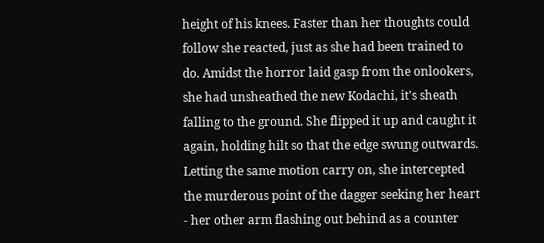height of his knees. Faster than her thoughts could follow she reacted, just as she had been trained to do. Amidst the horror laid gasp from the onlookers, she had unsheathed the new Kodachi, it's sheath falling to the ground. She flipped it up and caught it again, holding hilt so that the edge swung outwards. Letting the same motion carry on, she intercepted the murderous point of the dagger seeking her heart - her other arm flashing out behind as a counter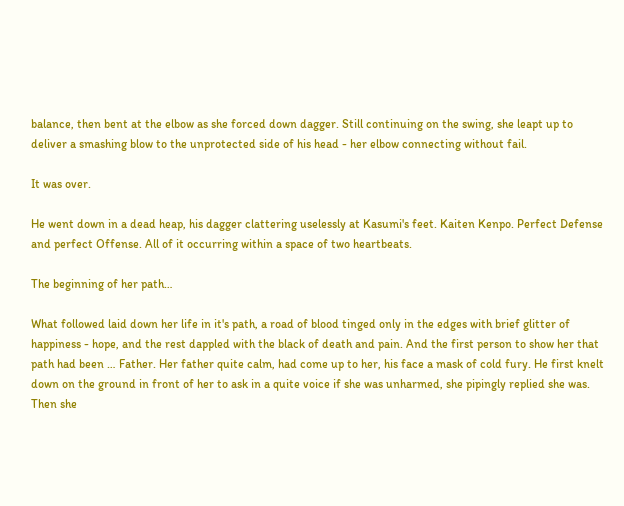balance, then bent at the elbow as she forced down dagger. Still continuing on the swing, she leapt up to deliver a smashing blow to the unprotected side of his head - her elbow connecting without fail.

It was over.

He went down in a dead heap, his dagger clattering uselessly at Kasumi's feet. Kaiten Kenpo. Perfect Defense and perfect Offense. All of it occurring within a space of two heartbeats.

The beginning of her path…

What followed laid down her life in it's path, a road of blood tinged only in the edges with brief glitter of happiness - hope, and the rest dappled with the black of death and pain. And the first person to show her that path had been … Father. Her father quite calm, had come up to her, his face a mask of cold fury. He first knelt down on the ground in front of her to ask in a quite voice if she was unharmed, she pipingly replied she was. Then she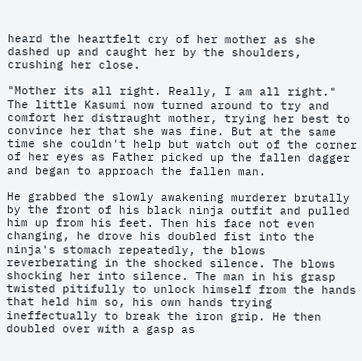heard the heartfelt cry of her mother as she dashed up and caught her by the shoulders, crushing her close.

"Mother its all right. Really, I am all right." The little Kasumi now turned around to try and comfort her distraught mother, trying her best to convince her that she was fine. But at the same time she couldn't help but watch out of the corner of her eyes as Father picked up the fallen dagger and began to approach the fallen man.

He grabbed the slowly awakening murderer brutally by the front of his black ninja outfit and pulled him up from his feet. Then his face not even changing, he drove his doubled fist into the ninja's stomach repeatedly, the blows reverberating in the shocked silence. The blows shocking her into silence. The man in his grasp twisted pitifully to unlock himself from the hands that held him so, his own hands trying ineffectually to break the iron grip. He then doubled over with a gasp as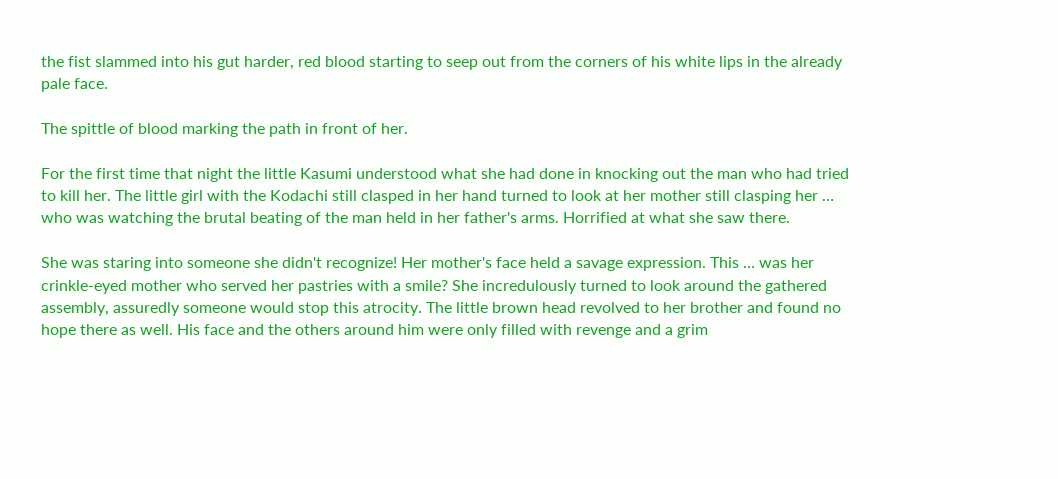the fist slammed into his gut harder, red blood starting to seep out from the corners of his white lips in the already pale face.

The spittle of blood marking the path in front of her.

For the first time that night the little Kasumi understood what she had done in knocking out the man who had tried to kill her. The little girl with the Kodachi still clasped in her hand turned to look at her mother still clasping her … who was watching the brutal beating of the man held in her father's arms. Horrified at what she saw there.

She was staring into someone she didn't recognize! Her mother's face held a savage expression. This … was her crinkle-eyed mother who served her pastries with a smile? She incredulously turned to look around the gathered assembly, assuredly someone would stop this atrocity. The little brown head revolved to her brother and found no hope there as well. His face and the others around him were only filled with revenge and a grim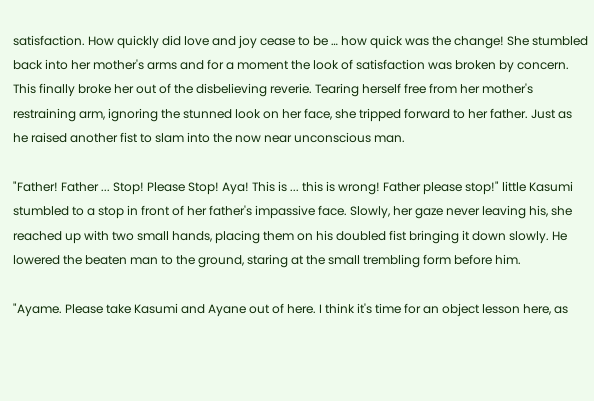satisfaction. How quickly did love and joy cease to be … how quick was the change! She stumbled back into her mother's arms and for a moment the look of satisfaction was broken by concern. This finally broke her out of the disbelieving reverie. Tearing herself free from her mother's restraining arm, ignoring the stunned look on her face, she tripped forward to her father. Just as he raised another fist to slam into the now near unconscious man.

"Father! Father ... Stop! Please Stop! Aya! This is ... this is wrong! Father please stop!" little Kasumi stumbled to a stop in front of her father's impassive face. Slowly, her gaze never leaving his, she reached up with two small hands, placing them on his doubled fist bringing it down slowly. He lowered the beaten man to the ground, staring at the small trembling form before him.

"Ayame. Please take Kasumi and Ayane out of here. I think it's time for an object lesson here, as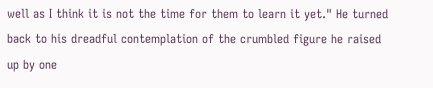well as I think it is not the time for them to learn it yet." He turned back to his dreadful contemplation of the crumbled figure he raised up by one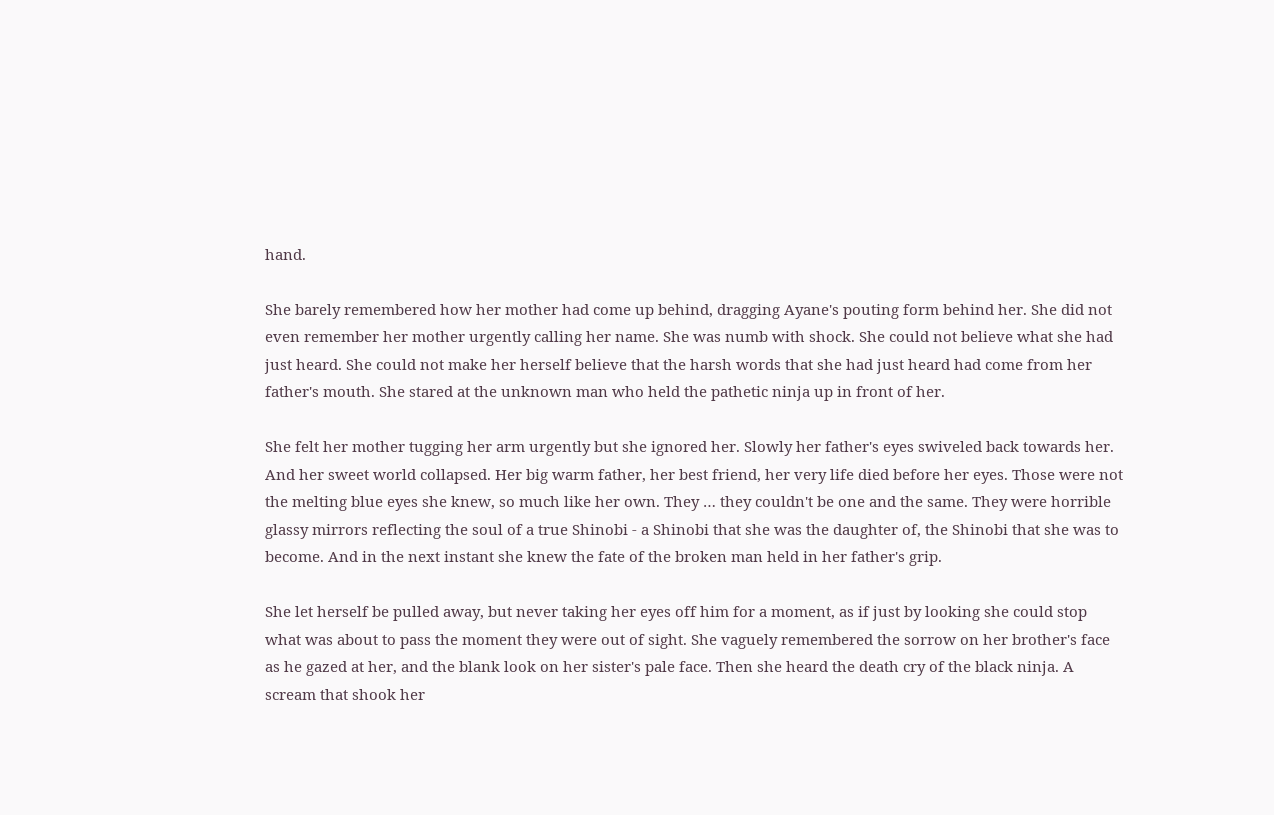hand.

She barely remembered how her mother had come up behind, dragging Ayane's pouting form behind her. She did not even remember her mother urgently calling her name. She was numb with shock. She could not believe what she had just heard. She could not make her herself believe that the harsh words that she had just heard had come from her father's mouth. She stared at the unknown man who held the pathetic ninja up in front of her.

She felt her mother tugging her arm urgently but she ignored her. Slowly her father's eyes swiveled back towards her. And her sweet world collapsed. Her big warm father, her best friend, her very life died before her eyes. Those were not the melting blue eyes she knew, so much like her own. They … they couldn't be one and the same. They were horrible glassy mirrors reflecting the soul of a true Shinobi - a Shinobi that she was the daughter of, the Shinobi that she was to become. And in the next instant she knew the fate of the broken man held in her father's grip.

She let herself be pulled away, but never taking her eyes off him for a moment, as if just by looking she could stop what was about to pass the moment they were out of sight. She vaguely remembered the sorrow on her brother's face as he gazed at her, and the blank look on her sister's pale face. Then she heard the death cry of the black ninja. A scream that shook her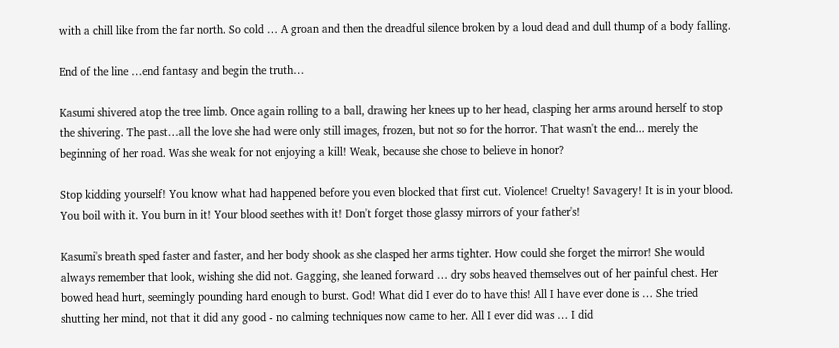with a chill like from the far north. So cold … A groan and then the dreadful silence broken by a loud dead and dull thump of a body falling.

End of the line …end fantasy and begin the truth…

Kasumi shivered atop the tree limb. Once again rolling to a ball, drawing her knees up to her head, clasping her arms around herself to stop the shivering. The past…all the love she had were only still images, frozen, but not so for the horror. That wasn't the end... merely the beginning of her road. Was she weak for not enjoying a kill! Weak, because she chose to believe in honor?

Stop kidding yourself! You know what had happened before you even blocked that first cut. Violence! Cruelty! Savagery! It is in your blood. You boil with it. You burn in it! Your blood seethes with it! Don't forget those glassy mirrors of your father's!

Kasumi's breath sped faster and faster, and her body shook as she clasped her arms tighter. How could she forget the mirror! She would always remember that look, wishing she did not. Gagging, she leaned forward … dry sobs heaved themselves out of her painful chest. Her bowed head hurt, seemingly pounding hard enough to burst. God! What did I ever do to have this! All I have ever done is … She tried shutting her mind, not that it did any good - no calming techniques now came to her. All I ever did was … I did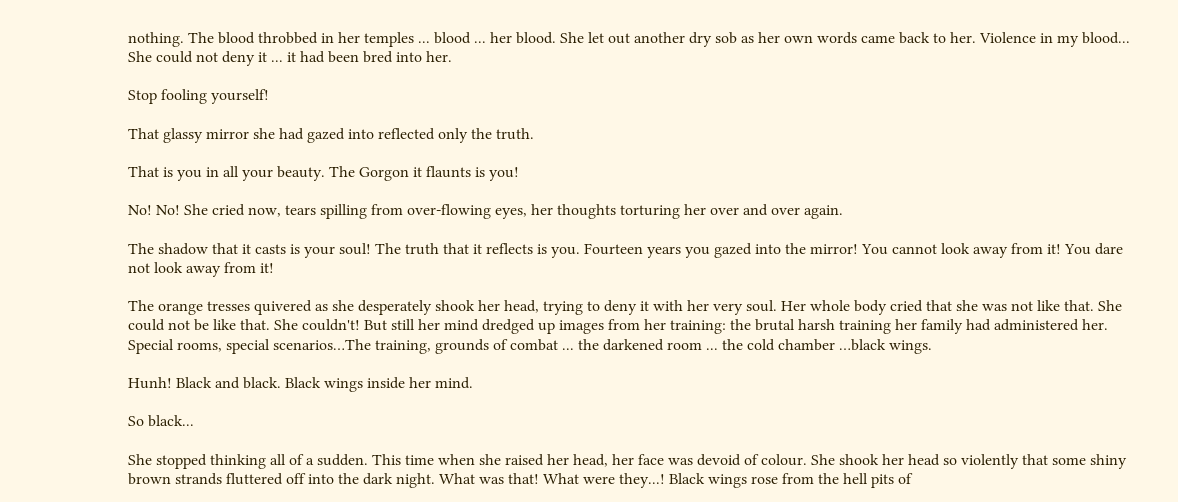nothing. The blood throbbed in her temples ... blood ... her blood. She let out another dry sob as her own words came back to her. Violence in my blood... She could not deny it ... it had been bred into her.

Stop fooling yourself!

That glassy mirror she had gazed into reflected only the truth.

That is you in all your beauty. The Gorgon it flaunts is you!

No! No! She cried now, tears spilling from over-flowing eyes, her thoughts torturing her over and over again.

The shadow that it casts is your soul! The truth that it reflects is you. Fourteen years you gazed into the mirror! You cannot look away from it! You dare not look away from it!

The orange tresses quivered as she desperately shook her head, trying to deny it with her very soul. Her whole body cried that she was not like that. She could not be like that. She couldn't! But still her mind dredged up images from her training: the brutal harsh training her family had administered her. Special rooms, special scenarios…The training, grounds of combat ... the darkened room ... the cold chamber …black wings.

Hunh! Black and black. Black wings inside her mind.

So black...

She stopped thinking all of a sudden. This time when she raised her head, her face was devoid of colour. She shook her head so violently that some shiny brown strands fluttered off into the dark night. What was that! What were they...! Black wings rose from the hell pits of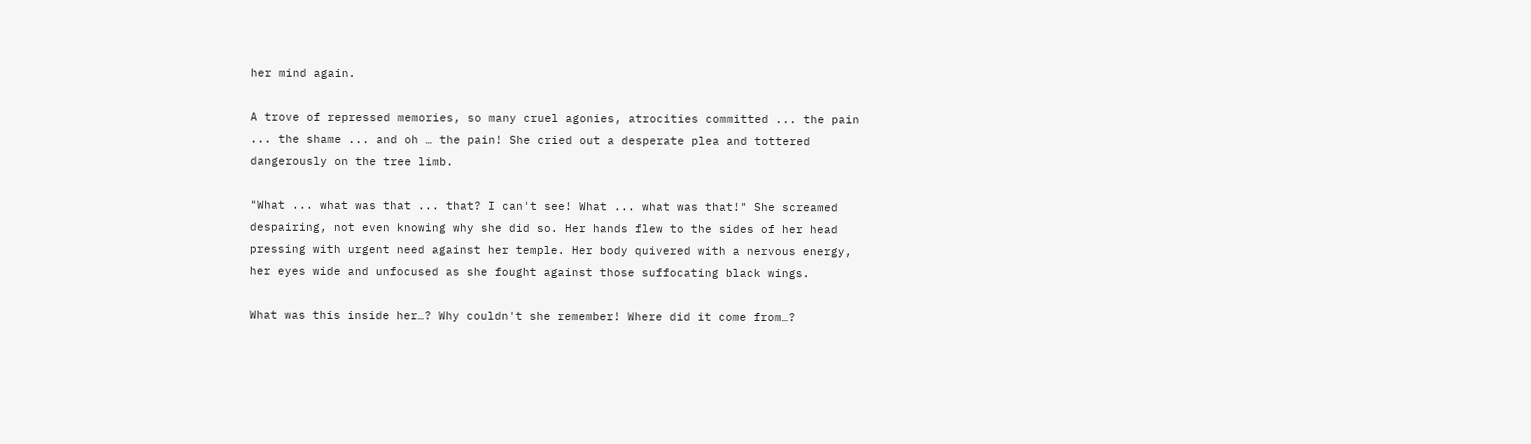her mind again.

A trove of repressed memories, so many cruel agonies, atrocities committed ... the pain ... the shame ... and oh … the pain! She cried out a desperate plea and tottered dangerously on the tree limb.

"What ... what was that ... that? I can't see! What ... what was that!" She screamed despairing, not even knowing why she did so. Her hands flew to the sides of her head pressing with urgent need against her temple. Her body quivered with a nervous energy, her eyes wide and unfocused as she fought against those suffocating black wings.

What was this inside her…? Why couldn't she remember! Where did it come from…?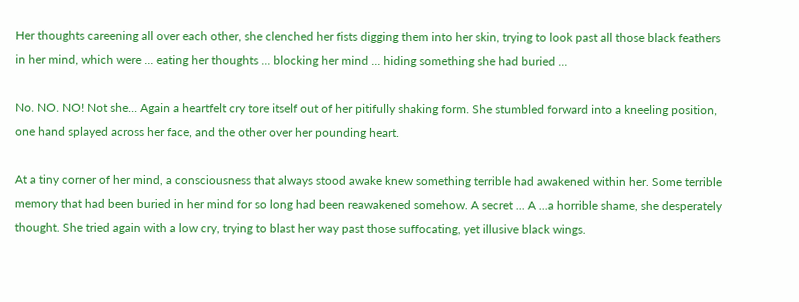Her thoughts careening all over each other, she clenched her fists digging them into her skin, trying to look past all those black feathers in her mind, which were ... eating her thoughts ... blocking her mind ... hiding something she had buried ...

No. NO. NO! Not she... Again a heartfelt cry tore itself out of her pitifully shaking form. She stumbled forward into a kneeling position, one hand splayed across her face, and the other over her pounding heart.

At a tiny corner of her mind, a consciousness that always stood awake knew something terrible had awakened within her. Some terrible memory that had been buried in her mind for so long had been reawakened somehow. A secret ... A ...a horrible shame, she desperately thought. She tried again with a low cry, trying to blast her way past those suffocating, yet illusive black wings.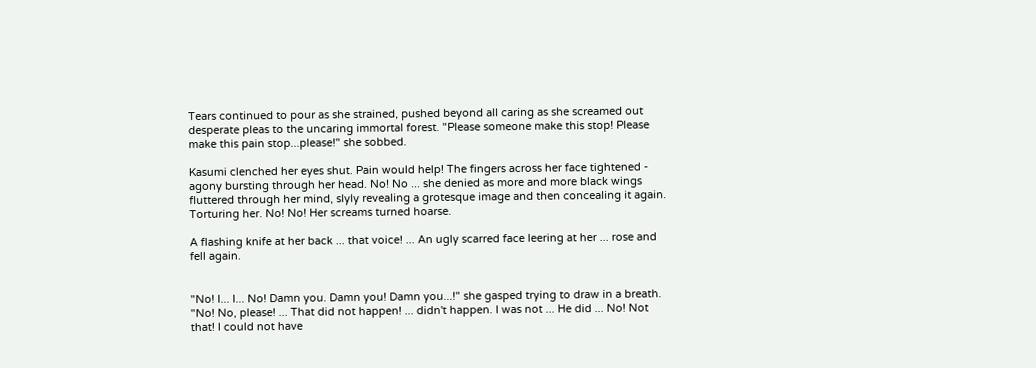Tears continued to pour as she strained, pushed beyond all caring as she screamed out desperate pleas to the uncaring immortal forest. "Please someone make this stop! Please make this pain stop...please!" she sobbed.

Kasumi clenched her eyes shut. Pain would help! The fingers across her face tightened - agony bursting through her head. No! No ... she denied as more and more black wings fluttered through her mind, slyly revealing a grotesque image and then concealing it again. Torturing her. No! No! Her screams turned hoarse.

A flashing knife at her back ... that voice! ... An ugly scarred face leering at her ... rose and fell again.


"No! I... I... No! Damn you. Damn you! Damn you...!" she gasped trying to draw in a breath. "No! No, please! ... That did not happen! ... didn't happen. I was not ... He did ... No! Not that! I could not have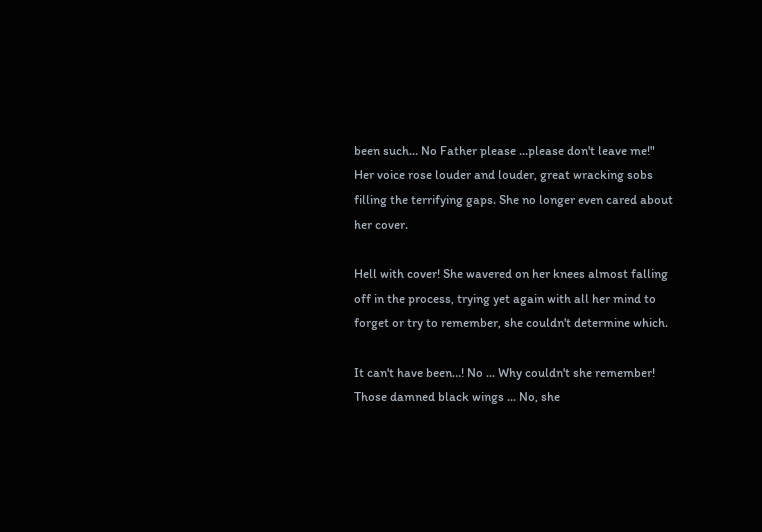been such... No Father please ...please don't leave me!" Her voice rose louder and louder, great wracking sobs filling the terrifying gaps. She no longer even cared about her cover.

Hell with cover! She wavered on her knees almost falling off in the process, trying yet again with all her mind to forget or try to remember, she couldn't determine which.

It can't have been…! No ... Why couldn't she remember! Those damned black wings ... No, she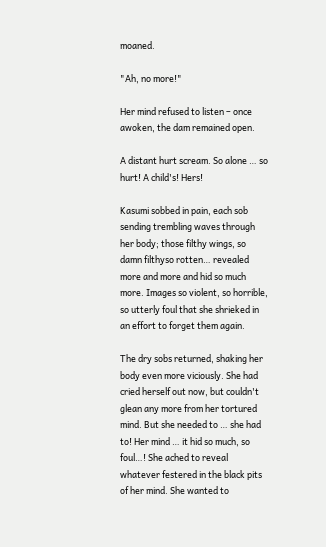moaned.

"Ah, no more!"

Her mind refused to listen – once awoken, the dam remained open.

A distant hurt scream. So alone … so hurt! A child's! Hers!

Kasumi sobbed in pain, each sob sending trembling waves through her body; those filthy wings, so damn filthyso rotten… revealed more and more and hid so much more. Images so violent, so horrible, so utterly foul that she shrieked in an effort to forget them again.

The dry sobs returned, shaking her body even more viciously. She had cried herself out now, but couldn't glean any more from her tortured mind. But she needed to … she had to! Her mind … it hid so much, so foul…! She ached to reveal whatever festered in the black pits of her mind. She wanted to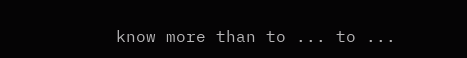know more than to ... to ...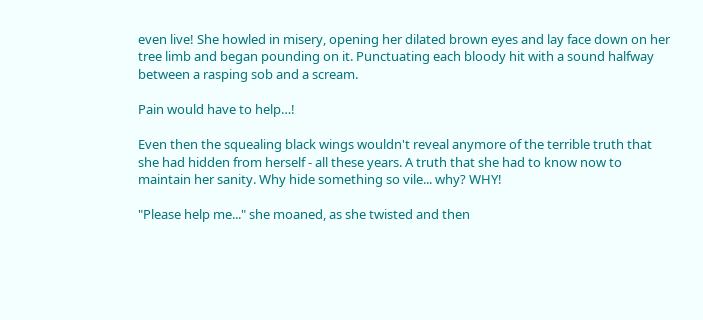even live! She howled in misery, opening her dilated brown eyes and lay face down on her tree limb and began pounding on it. Punctuating each bloody hit with a sound halfway between a rasping sob and a scream.

Pain would have to help…!

Even then the squealing black wings wouldn't reveal anymore of the terrible truth that she had hidden from herself - all these years. A truth that she had to know now to maintain her sanity. Why hide something so vile... why? WHY!

"Please help me..." she moaned, as she twisted and then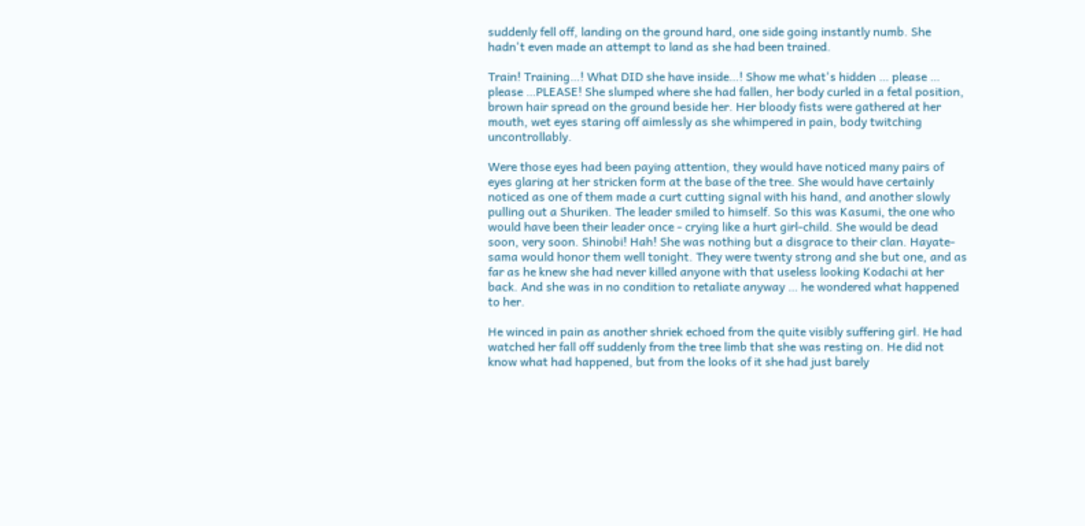suddenly fell off, landing on the ground hard, one side going instantly numb. She hadn't even made an attempt to land as she had been trained.

Train! Training…! What DID she have inside…! Show me what's hidden … please … please …PLEASE! She slumped where she had fallen, her body curled in a fetal position, brown hair spread on the ground beside her. Her bloody fists were gathered at her mouth, wet eyes staring off aimlessly as she whimpered in pain, body twitching uncontrollably.

Were those eyes had been paying attention, they would have noticed many pairs of eyes glaring at her stricken form at the base of the tree. She would have certainly noticed as one of them made a curt cutting signal with his hand, and another slowly pulling out a Shuriken. The leader smiled to himself. So this was Kasumi, the one who would have been their leader once - crying like a hurt girl-child. She would be dead soon, very soon. Shinobi! Hah! She was nothing but a disgrace to their clan. Hayate-sama would honor them well tonight. They were twenty strong and she but one, and as far as he knew she had never killed anyone with that useless looking Kodachi at her back. And she was in no condition to retaliate anyway … he wondered what happened to her.

He winced in pain as another shriek echoed from the quite visibly suffering girl. He had watched her fall off suddenly from the tree limb that she was resting on. He did not know what had happened, but from the looks of it she had just barely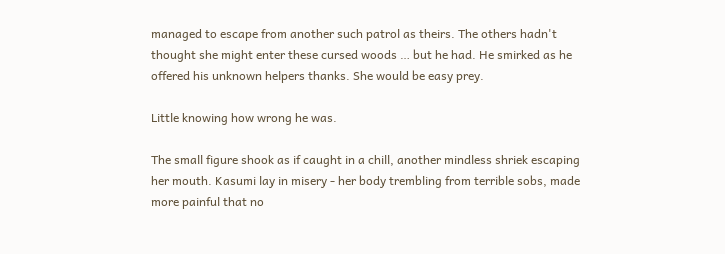managed to escape from another such patrol as theirs. The others hadn't thought she might enter these cursed woods … but he had. He smirked as he offered his unknown helpers thanks. She would be easy prey.

Little knowing how wrong he was.

The small figure shook as if caught in a chill, another mindless shriek escaping her mouth. Kasumi lay in misery - her body trembling from terrible sobs, made more painful that no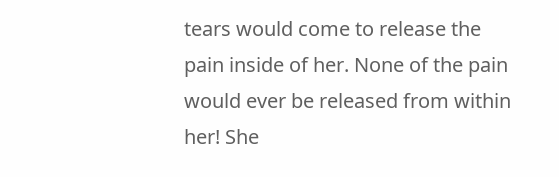tears would come to release the pain inside of her. None of the pain would ever be released from within her! She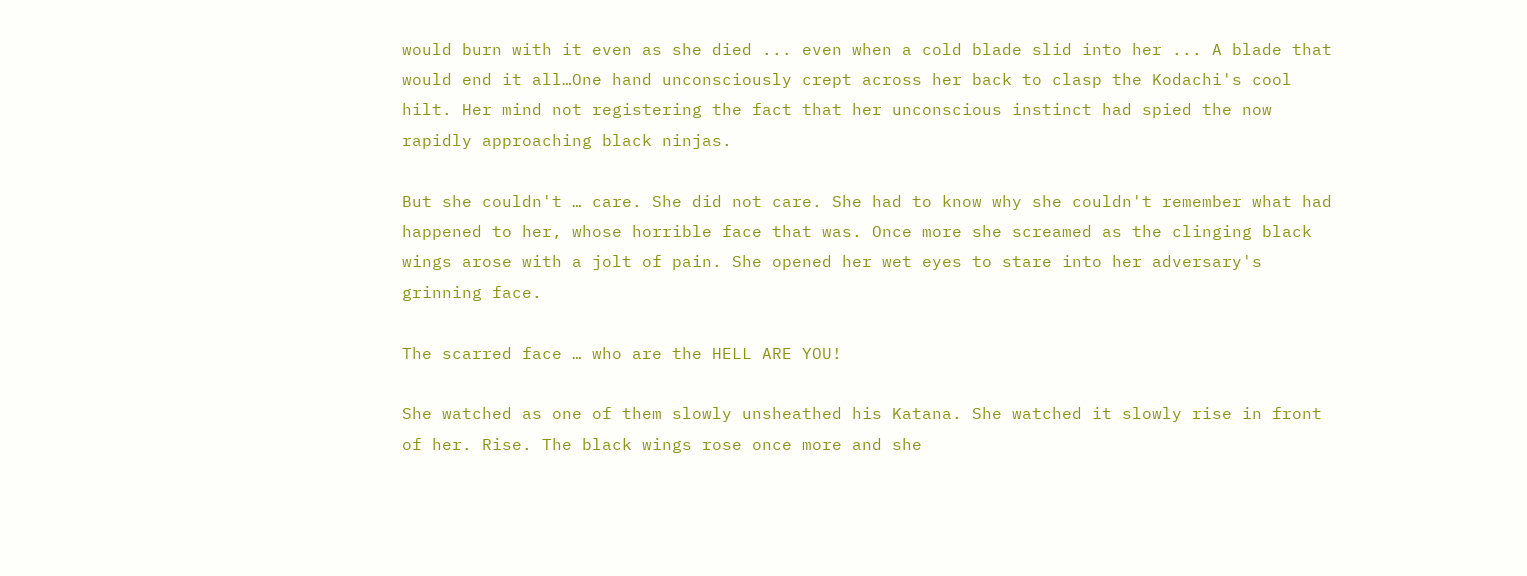would burn with it even as she died ... even when a cold blade slid into her ... A blade that would end it all…One hand unconsciously crept across her back to clasp the Kodachi's cool hilt. Her mind not registering the fact that her unconscious instinct had spied the now rapidly approaching black ninjas.

But she couldn't … care. She did not care. She had to know why she couldn't remember what had happened to her, whose horrible face that was. Once more she screamed as the clinging black wings arose with a jolt of pain. She opened her wet eyes to stare into her adversary's grinning face.

The scarred face … who are the HELL ARE YOU!

She watched as one of them slowly unsheathed his Katana. She watched it slowly rise in front of her. Rise. The black wings rose once more and she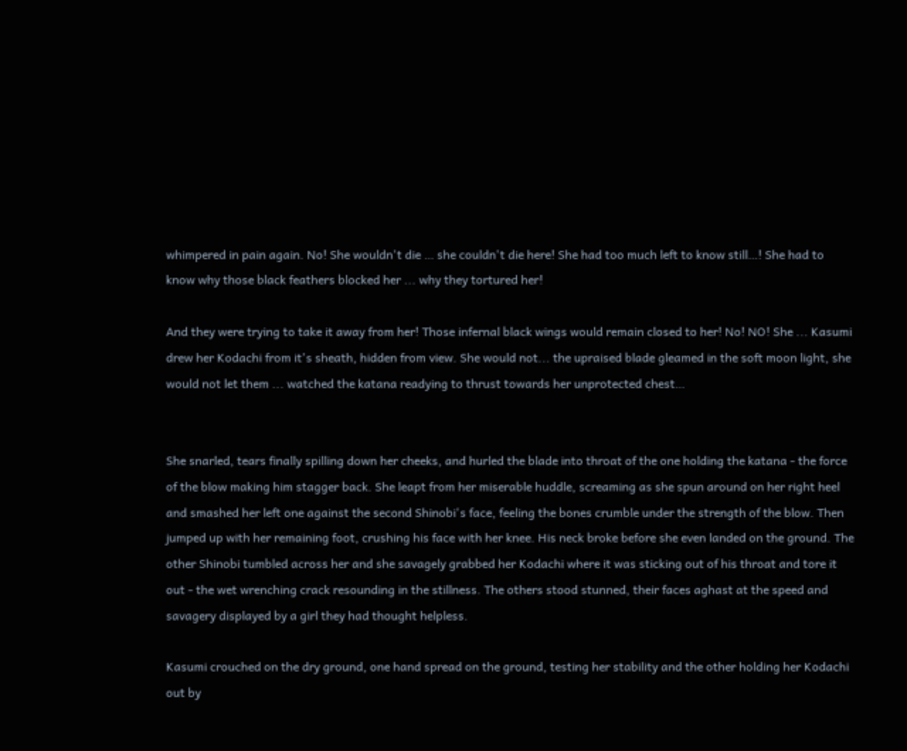whimpered in pain again. No! She wouldn't die … she couldn't die here! She had too much left to know still…! She had to know why those black feathers blocked her ... why they tortured her!

And they were trying to take it away from her! Those infernal black wings would remain closed to her! No! NO! She ... Kasumi drew her Kodachi from it's sheath, hidden from view. She would not... the upraised blade gleamed in the soft moon light, she would not let them ... watched the katana readying to thrust towards her unprotected chest…


She snarled, tears finally spilling down her cheeks, and hurled the blade into throat of the one holding the katana - the force of the blow making him stagger back. She leapt from her miserable huddle, screaming as she spun around on her right heel and smashed her left one against the second Shinobi's face, feeling the bones crumble under the strength of the blow. Then jumped up with her remaining foot, crushing his face with her knee. His neck broke before she even landed on the ground. The other Shinobi tumbled across her and she savagely grabbed her Kodachi where it was sticking out of his throat and tore it out - the wet wrenching crack resounding in the stillness. The others stood stunned, their faces aghast at the speed and savagery displayed by a girl they had thought helpless.

Kasumi crouched on the dry ground, one hand spread on the ground, testing her stability and the other holding her Kodachi out by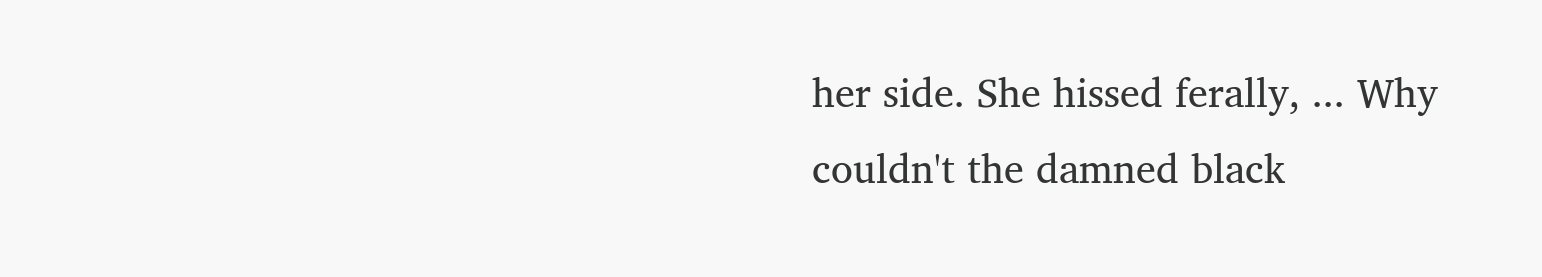her side. She hissed ferally, ... Why couldn't the damned black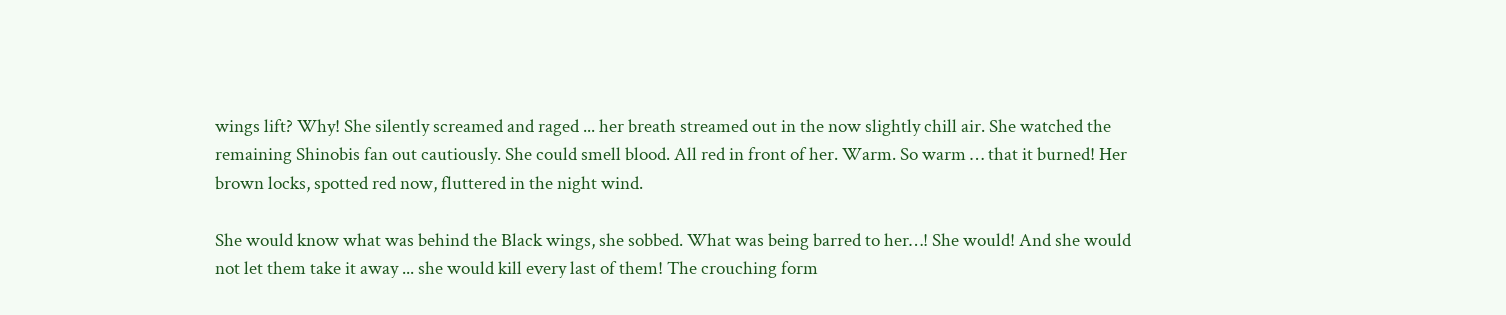wings lift? Why! She silently screamed and raged ... her breath streamed out in the now slightly chill air. She watched the remaining Shinobis fan out cautiously. She could smell blood. All red in front of her. Warm. So warm … that it burned! Her brown locks, spotted red now, fluttered in the night wind.

She would know what was behind the Black wings, she sobbed. What was being barred to her…! She would! And she would not let them take it away ... she would kill every last of them! The crouching form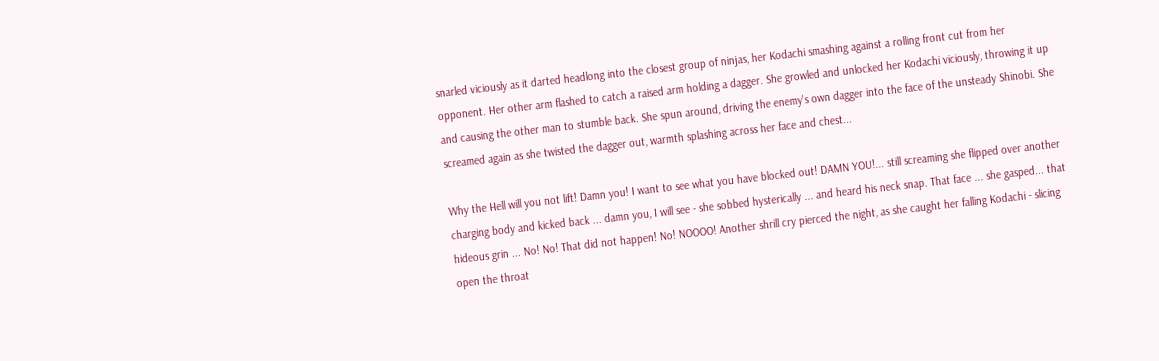snarled viciously as it darted headlong into the closest group of ninjas, her Kodachi smashing against a rolling front cut from her opponent. Her other arm flashed to catch a raised arm holding a dagger. She growled and unlocked her Kodachi viciously, throwing it up and causing the other man to stumble back. She spun around, driving the enemy's own dagger into the face of the unsteady Shinobi. She screamed again as she twisted the dagger out, warmth splashing across her face and chest...

Why the Hell will you not lift! Damn you! I want to see what you have blocked out! DAMN YOU!... still screaming she flipped over another charging body and kicked back ... damn you, I will see - she sobbed hysterically ... and heard his neck snap. That face ... she gasped... that hideous grin ... No! No! That did not happen! No! NOOOO! Another shrill cry pierced the night, as she caught her falling Kodachi - slicing open the throat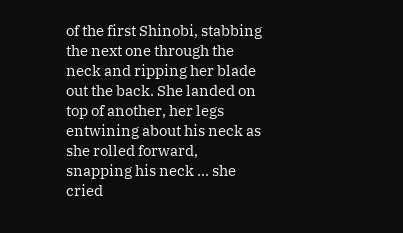of the first Shinobi, stabbing the next one through the neck and ripping her blade out the back. She landed on top of another, her legs entwining about his neck as she rolled forward, snapping his neck ... she cried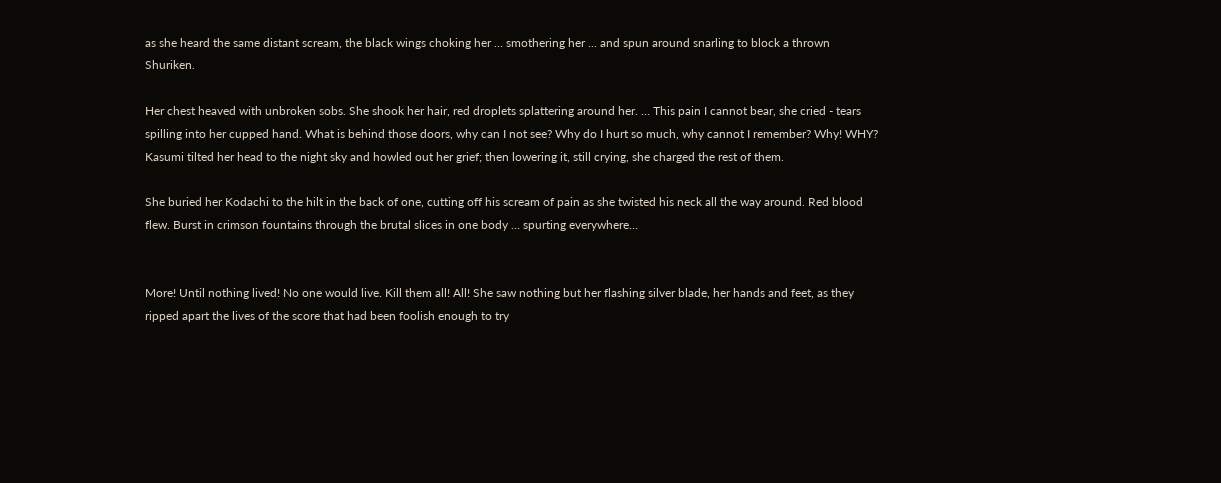as she heard the same distant scream, the black wings choking her … smothering her ... and spun around snarling to block a thrown Shuriken.

Her chest heaved with unbroken sobs. She shook her hair, red droplets splattering around her. ... This pain I cannot bear, she cried - tears spilling into her cupped hand. What is behind those doors, why can I not see? Why do I hurt so much, why cannot I remember? Why! WHY? Kasumi tilted her head to the night sky and howled out her grief; then lowering it, still crying, she charged the rest of them.

She buried her Kodachi to the hilt in the back of one, cutting off his scream of pain as she twisted his neck all the way around. Red blood flew. Burst in crimson fountains through the brutal slices in one body … spurting everywhere…


More! Until nothing lived! No one would live. Kill them all! All! She saw nothing but her flashing silver blade, her hands and feet, as they ripped apart the lives of the score that had been foolish enough to try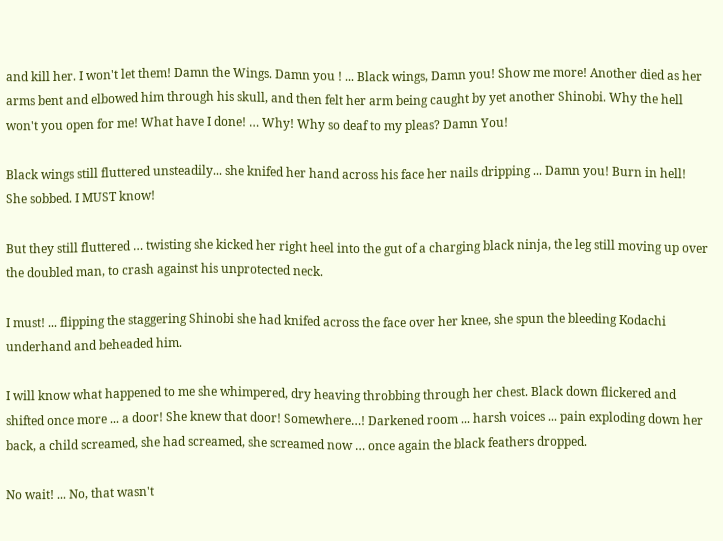and kill her. I won't let them! Damn the Wings. Damn you ! ... Black wings, Damn you! Show me more! Another died as her arms bent and elbowed him through his skull, and then felt her arm being caught by yet another Shinobi. Why the hell won't you open for me! What have I done! … Why! Why so deaf to my pleas? Damn You!

Black wings still fluttered unsteadily... she knifed her hand across his face her nails dripping ... Damn you! Burn in hell! She sobbed. I MUST know!

But they still fluttered … twisting she kicked her right heel into the gut of a charging black ninja, the leg still moving up over the doubled man, to crash against his unprotected neck.

I must! ... flipping the staggering Shinobi she had knifed across the face over her knee, she spun the bleeding Kodachi underhand and beheaded him.

I will know what happened to me she whimpered, dry heaving throbbing through her chest. Black down flickered and shifted once more ... a door! She knew that door! Somewhere…! Darkened room ... harsh voices ... pain exploding down her back, a child screamed, she had screamed, she screamed now … once again the black feathers dropped.

No wait! ... No, that wasn't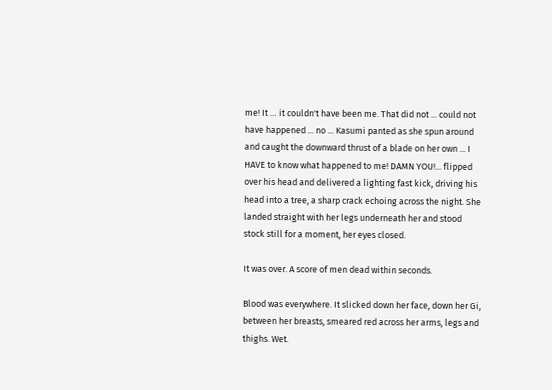me! It … it couldn't have been me. That did not ... could not have happened ... no ... Kasumi panted as she spun around and caught the downward thrust of a blade on her own ... I HAVE to know what happened to me! DAMN YOU!... flipped over his head and delivered a lighting fast kick, driving his head into a tree, a sharp crack echoing across the night. She landed straight with her legs underneath her and stood stock still for a moment, her eyes closed.

It was over. A score of men dead within seconds.

Blood was everywhere. It slicked down her face, down her Gi, between her breasts, smeared red across her arms, legs and thighs. Wet.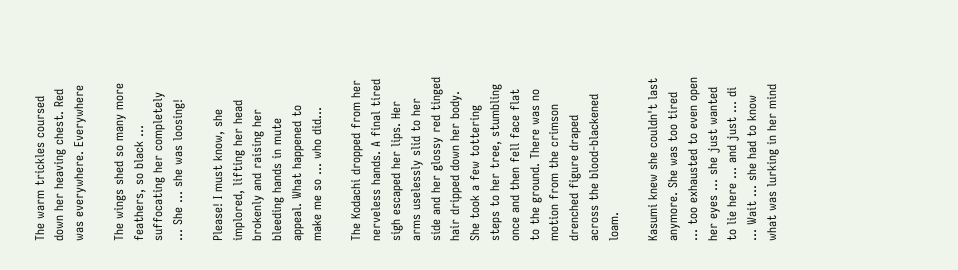The warm trickles coursed down her heaving chest. Red was everywhere. Everywhere

The wings shed so many more feathers, so black … suffocating her completely ... She ... she was loosing!

Please! I must know, she implored, lifting her head brokenly and raising her bleeding hands in mute appeal. What happened to make me so ... who did…

The Kodachi dropped from her nerveless hands. A final tired sigh escaped her lips. Her arms uselessly slid to her side and her glossy red tinged hair dripped down her body. She took a few tottering steps to her tree, stumbling once and then fell face flat to the ground. There was no motion from the crimson drenched figure draped across the blood-blackened loam.

Kasumi knew she couldn't last anymore. She was too tired ... too exhausted to even open her eyes ... she just wanted to lie here ... and just ... di ... Wait … she had to know what was lurking in her mind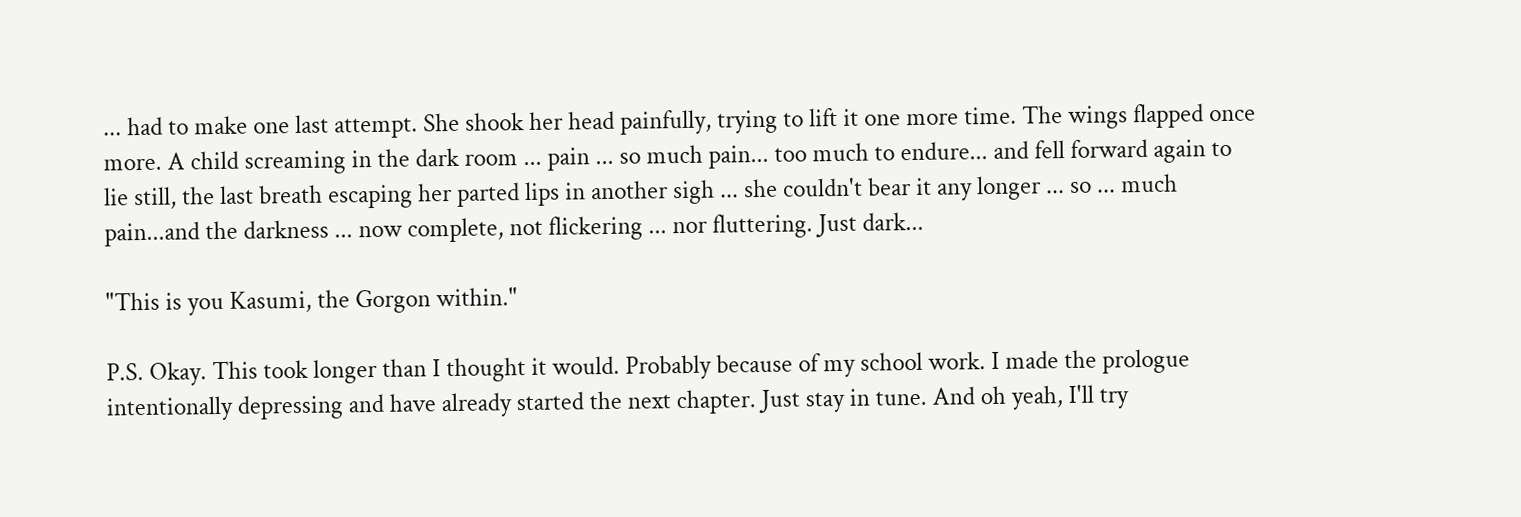... had to make one last attempt. She shook her head painfully, trying to lift it one more time. The wings flapped once more. A child screaming in the dark room ... pain ... so much pain... too much to endure... and fell forward again to lie still, the last breath escaping her parted lips in another sigh ... she couldn't bear it any longer ... so ... much pain...and the darkness ... now complete, not flickering ... nor fluttering. Just dark...

"This is you Kasumi, the Gorgon within."

P.S. Okay. This took longer than I thought it would. Probably because of my school work. I made the prologue intentionally depressing and have already started the next chapter. Just stay in tune. And oh yeah, I'll try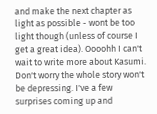and make the next chapter as light as possible - wont be too light though (unless of course I get a great idea). Oooohh I can't wait to write more about Kasumi. Don't worry the whole story won't be depressing. I've a few surprises coming up and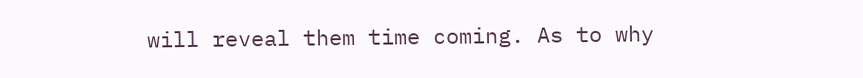will reveal them time coming. As to why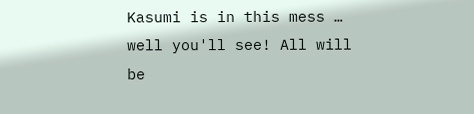Kasumi is in this mess … well you'll see! All will be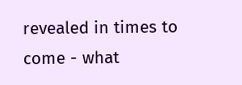revealed in times to come - what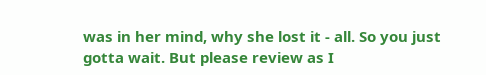was in her mind, why she lost it - all. So you just gotta wait. But please review as I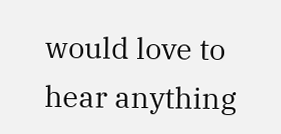would love to hear anything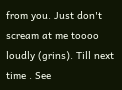from you. Just don't scream at me toooo loudly (grins). Till next time . See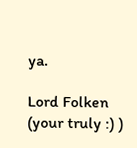ya.

Lord Folken (your truly :) )